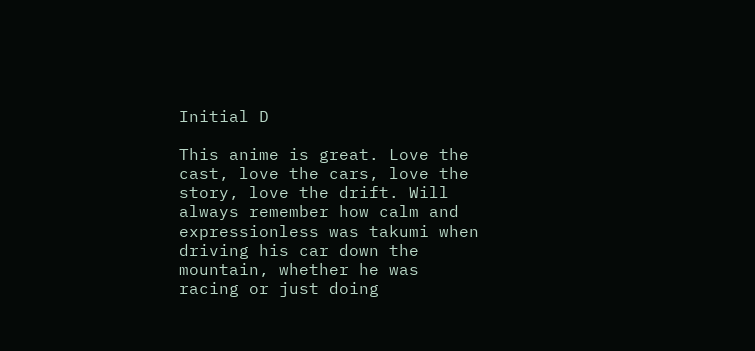Initial D

This anime is great. Love the cast, love the cars, love the story, love the drift. Will always remember how calm and expressionless was takumi when driving his car down the mountain, whether he was racing or just doing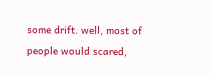some drift. well, most of people would scared,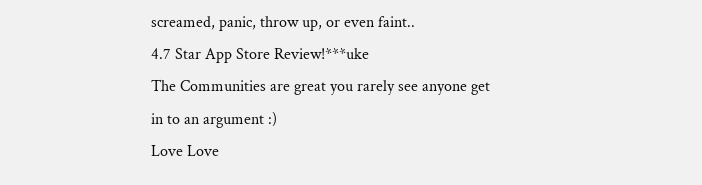screamed, panic, throw up, or even faint..
4.7 Star App Store Review!***uke
The Communities are great you rarely see anyone get in to an argument :)
Love Love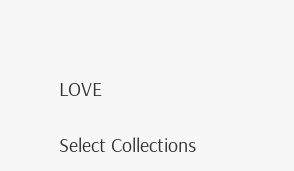LOVE

Select Collections